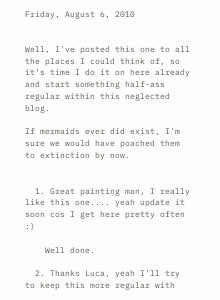Friday, August 6, 2010


Well, I've posted this one to all the places I could think of, so it's time I do it on here already and start something half-ass regular within this neglected blog.

If mermaids ever did exist, I'm sure we would have poached them to extinction by now.


  1. Great painting man, I really like this one.... yeah update it soon cos I get here pretty often :)

    Well done.

  2. Thanks Luca, yeah I'll try to keep this more regular with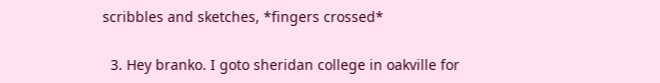scribbles and sketches, *fingers crossed*

  3. Hey branko. I goto sheridan college in oakville for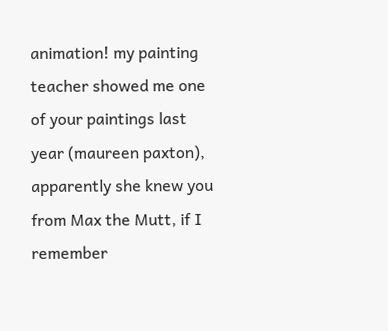animation! my painting teacher showed me one of your paintings last year (maureen paxton), apparently she knew you from Max the Mutt, if I remember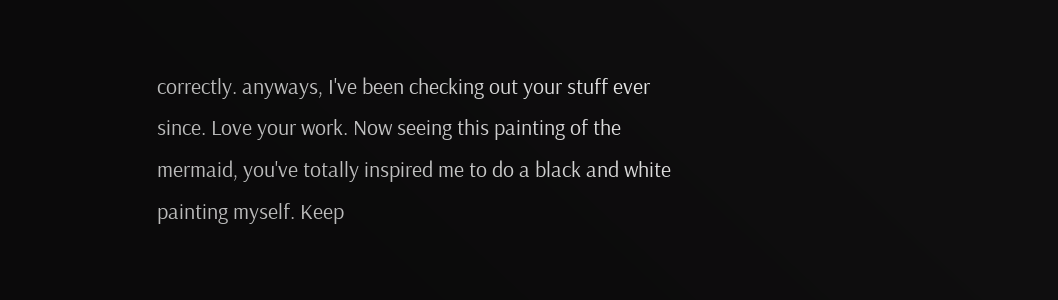correctly. anyways, I've been checking out your stuff ever since. Love your work. Now seeing this painting of the mermaid, you've totally inspired me to do a black and white painting myself. Keep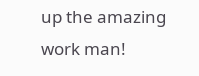up the amazing work man!